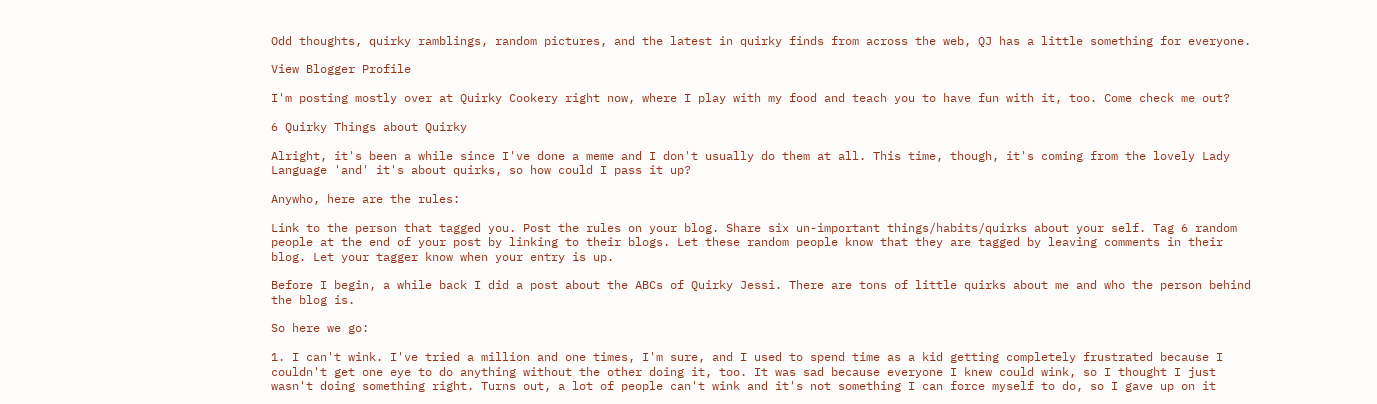Odd thoughts, quirky ramblings, random pictures, and the latest in quirky finds from across the web, QJ has a little something for everyone.

View Blogger Profile

I'm posting mostly over at Quirky Cookery right now, where I play with my food and teach you to have fun with it, too. Come check me out?

6 Quirky Things about Quirky

Alright, it's been a while since I've done a meme and I don't usually do them at all. This time, though, it's coming from the lovely Lady Language 'and' it's about quirks, so how could I pass it up?

Anywho, here are the rules:

Link to the person that tagged you. Post the rules on your blog. Share six un-important things/habits/quirks about your self. Tag 6 random people at the end of your post by linking to their blogs. Let these random people know that they are tagged by leaving comments in their blog. Let your tagger know when your entry is up.

Before I begin, a while back I did a post about the ABCs of Quirky Jessi. There are tons of little quirks about me and who the person behind the blog is.

So here we go:

1. I can't wink. I've tried a million and one times, I'm sure, and I used to spend time as a kid getting completely frustrated because I couldn't get one eye to do anything without the other doing it, too. It was sad because everyone I knew could wink, so I thought I just wasn't doing something right. Turns out, a lot of people can't wink and it's not something I can force myself to do, so I gave up on it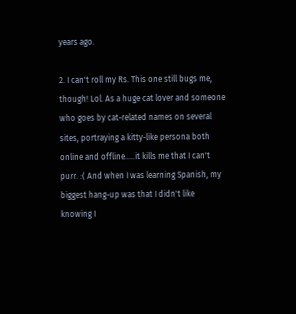years ago.

2. I can't roll my Rs. This one still bugs me, though! Lol. As a huge cat lover and someone who goes by cat-related names on several sites, portraying a kitty-like persona both online and offline.....it kills me that I can't purr. :( And when I was learning Spanish, my biggest hang-up was that I didn't like knowing I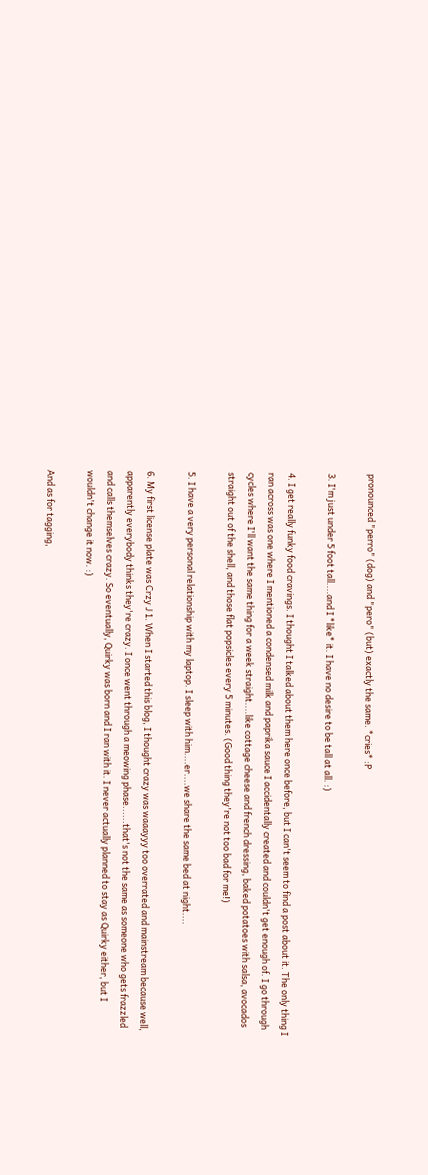pronounced "perro" (dog) and "pero" (but) exactly the same. *cries* :P

3. I'm just under 5 foot tall....and I *like* it. I have no desire to be tall at all. :)

4. I get really funky food cravings. I thought I talked about them here once before, but I can't seem to find a post about it. The only thing I ran across was one where I mentioned a condensed milk and paprika sauce I accidentally created and couldn't get enough of. I go through cycles where I'll want the same thing for a week straight....like cottage cheese and french dressing, baked potatoes with salsa, avocados straight out of the shell, and those flat popsicles every 5 minutes. (Good thing they're not too bad for me!)

5. I have a very personal relationship with my laptop. I sleep with him....er....we share the same bed at night....

6. My first license plate was Crzy J 1. When I started this blog, I thought crazy was waaayyy too overrated and mainstream because well, apparently everybody thinks they're crazy. I once went through a meowing phase......that's not the same as someone who gets frazzled and calls themselves crazy. So eventually, Quirky was born and I ran with it. I never actually planned to stay as Quirky either, but I wouldn't change it now. :)

And as for tagging,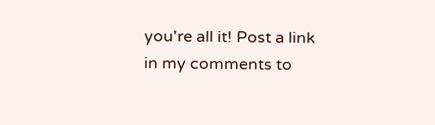you're all it! Post a link in my comments to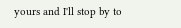yours and I'll stop by to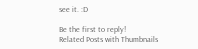see it. :D

Be the first to reply!
Related Posts with Thumbnails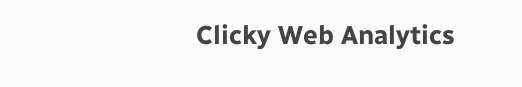Clicky Web Analytics